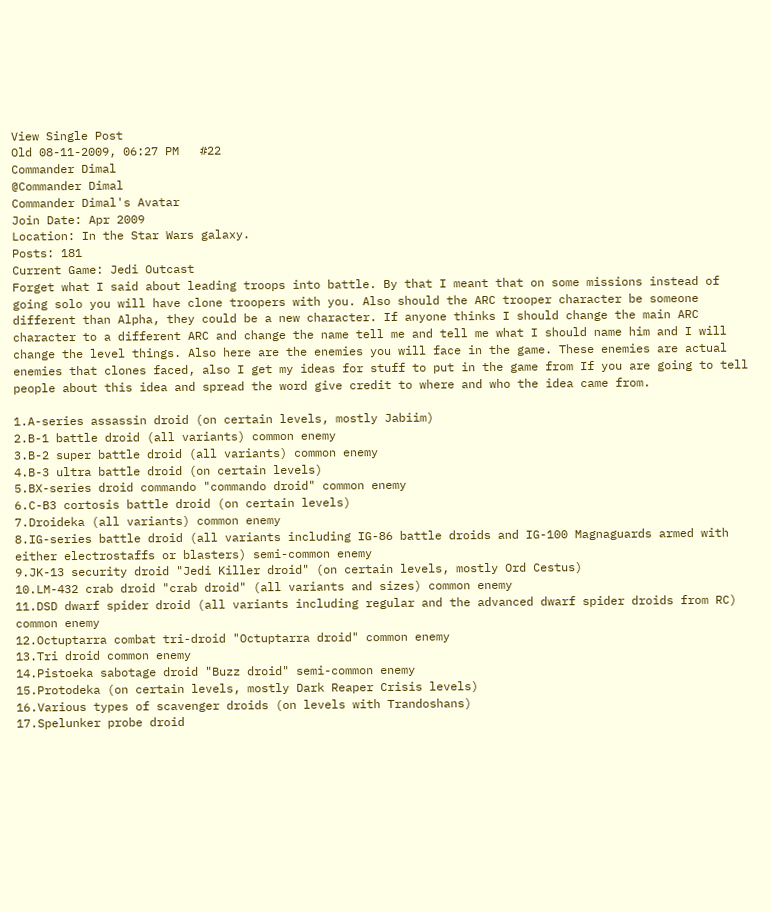View Single Post
Old 08-11-2009, 06:27 PM   #22
Commander Dimal
@Commander Dimal
Commander Dimal's Avatar
Join Date: Apr 2009
Location: In the Star Wars galaxy.
Posts: 181
Current Game: Jedi Outcast
Forget what I said about leading troops into battle. By that I meant that on some missions instead of going solo you will have clone troopers with you. Also should the ARC trooper character be someone different than Alpha, they could be a new character. If anyone thinks I should change the main ARC character to a different ARC and change the name tell me and tell me what I should name him and I will change the level things. Also here are the enemies you will face in the game. These enemies are actual enemies that clones faced, also I get my ideas for stuff to put in the game from If you are going to tell people about this idea and spread the word give credit to where and who the idea came from.

1.A-series assassin droid (on certain levels, mostly Jabiim)
2.B-1 battle droid (all variants) common enemy
3.B-2 super battle droid (all variants) common enemy
4.B-3 ultra battle droid (on certain levels)
5.BX-series droid commando "commando droid" common enemy
6.C-B3 cortosis battle droid (on certain levels)
7.Droideka (all variants) common enemy
8.IG-series battle droid (all variants including IG-86 battle droids and IG-100 Magnaguards armed with either electrostaffs or blasters) semi-common enemy
9.JK-13 security droid "Jedi Killer droid" (on certain levels, mostly Ord Cestus)
10.LM-432 crab droid "crab droid" (all variants and sizes) common enemy
11.DSD dwarf spider droid (all variants including regular and the advanced dwarf spider droids from RC) common enemy
12.Octuptarra combat tri-droid "Octuptarra droid" common enemy
13.Tri droid common enemy
14.Pistoeka sabotage droid "Buzz droid" semi-common enemy
15.Protodeka (on certain levels, mostly Dark Reaper Crisis levels)
16.Various types of scavenger droids (on levels with Trandoshans)
17.Spelunker probe droid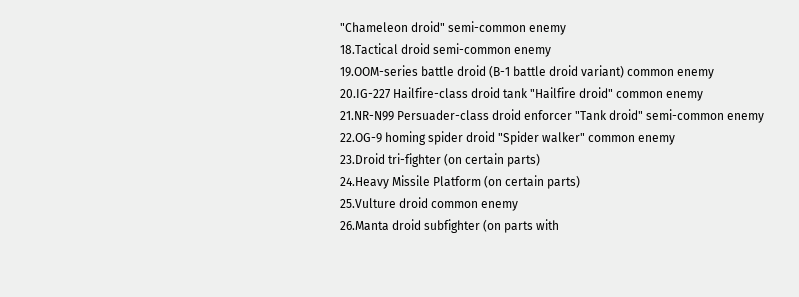"Chameleon droid" semi-common enemy
18.Tactical droid semi-common enemy
19.OOM-series battle droid (B-1 battle droid variant) common enemy
20.IG-227 Hailfire-class droid tank "Hailfire droid" common enemy
21.NR-N99 Persuader-class droid enforcer "Tank droid" semi-common enemy
22.OG-9 homing spider droid "Spider walker" common enemy
23.Droid tri-fighter (on certain parts)
24.Heavy Missile Platform (on certain parts)
25.Vulture droid common enemy
26.Manta droid subfighter (on parts with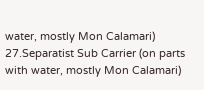water, mostly Mon Calamari)
27.Separatist Sub Carrier (on parts with water, mostly Mon Calamari)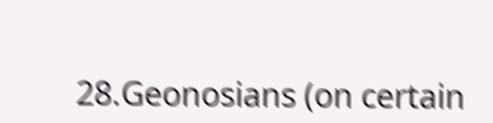28.Geonosians (on certain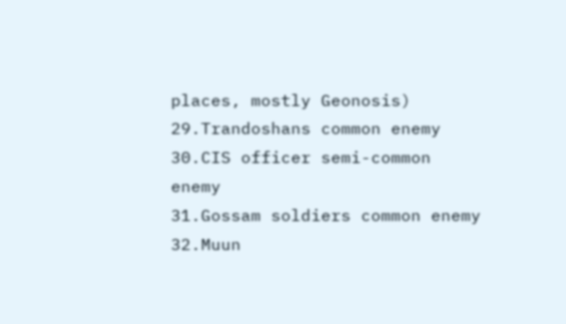places, mostly Geonosis)
29.Trandoshans common enemy
30.CIS officer semi-common enemy
31.Gossam soldiers common enemy
32.Muun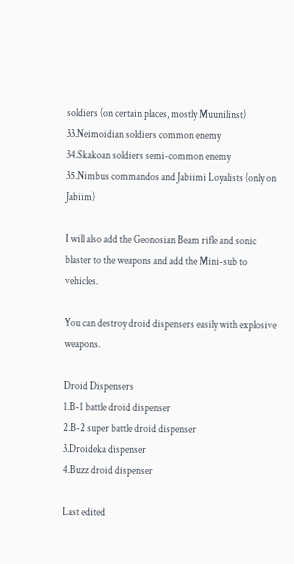soldiers (on certain places, mostly Muunilinst)
33.Neimoidian soldiers common enemy
34.Skakoan soldiers semi-common enemy
35.Nimbus commandos and Jabiimi Loyalists (only on Jabiim)

I will also add the Geonosian Beam rifle and sonic blaster to the weapons and add the Mini-sub to vehicles.

You can destroy droid dispensers easily with explosive weapons.

Droid Dispensers
1.B-1 battle droid dispenser
2.B-2 super battle droid dispenser
3.Droideka dispenser
4.Buzz droid dispenser

Last edited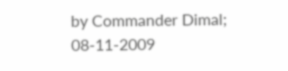by Commander Dimal; 08-11-2009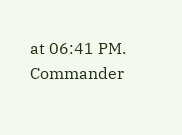at 06:41 PM.
Commander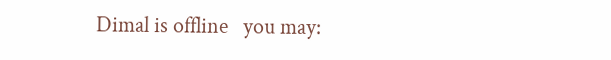Dimal is offline   you may: